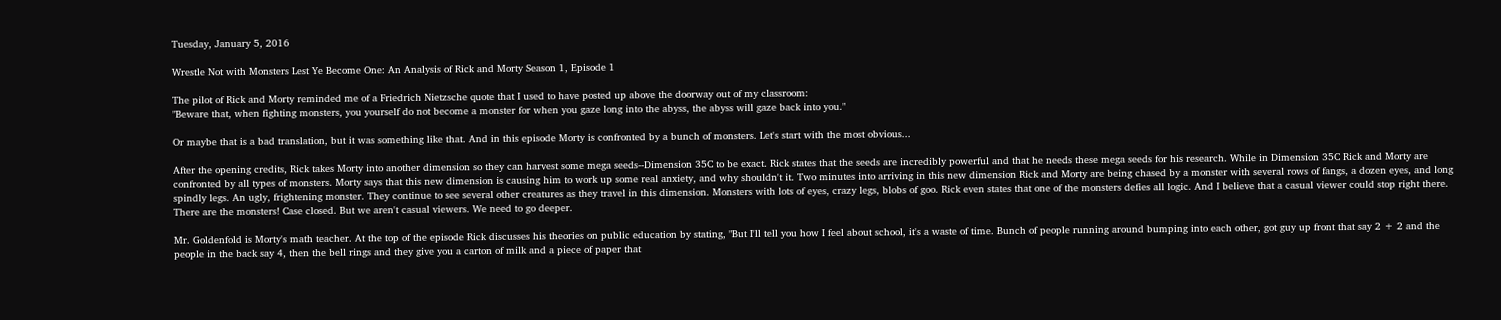Tuesday, January 5, 2016

Wrestle Not with Monsters Lest Ye Become One: An Analysis of Rick and Morty Season 1, Episode 1

The pilot of Rick and Morty reminded me of a Friedrich Nietzsche quote that I used to have posted up above the doorway out of my classroom:
"Beware that, when fighting monsters, you yourself do not become a monster for when you gaze long into the abyss, the abyss will gaze back into you."

Or maybe that is a bad translation, but it was something like that. And in this episode Morty is confronted by a bunch of monsters. Let's start with the most obvious...

After the opening credits, Rick takes Morty into another dimension so they can harvest some mega seeds--Dimension 35C to be exact. Rick states that the seeds are incredibly powerful and that he needs these mega seeds for his research. While in Dimension 35C Rick and Morty are confronted by all types of monsters. Morty says that this new dimension is causing him to work up some real anxiety, and why shouldn't it. Two minutes into arriving in this new dimension Rick and Morty are being chased by a monster with several rows of fangs, a dozen eyes, and long spindly legs. An ugly, frightening monster. They continue to see several other creatures as they travel in this dimension. Monsters with lots of eyes, crazy legs, blobs of goo. Rick even states that one of the monsters defies all logic. And I believe that a casual viewer could stop right there. There are the monsters! Case closed. But we aren't casual viewers. We need to go deeper.

Mr. Goldenfold is Morty's math teacher. At the top of the episode Rick discusses his theories on public education by stating, "But I'll tell you how I feel about school, it's a waste of time. Bunch of people running around bumping into each other, got guy up front that say 2 + 2 and the people in the back say 4, then the bell rings and they give you a carton of milk and a piece of paper that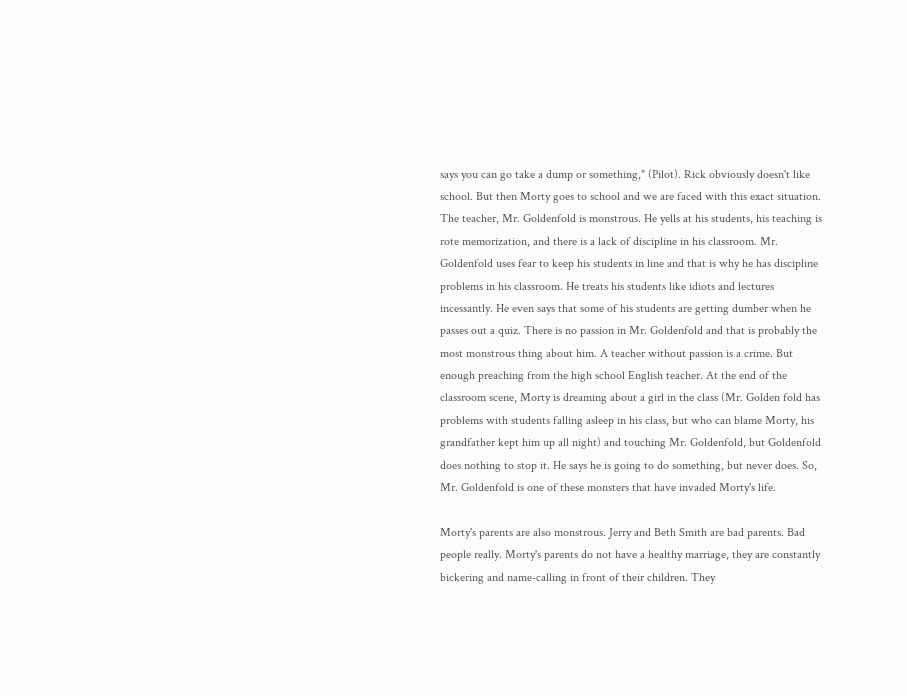says you can go take a dump or something," (Pilot). Rick obviously doesn't like school. But then Morty goes to school and we are faced with this exact situation. The teacher, Mr. Goldenfold is monstrous. He yells at his students, his teaching is rote memorization, and there is a lack of discipline in his classroom. Mr. Goldenfold uses fear to keep his students in line and that is why he has discipline problems in his classroom. He treats his students like idiots and lectures incessantly. He even says that some of his students are getting dumber when he passes out a quiz. There is no passion in Mr. Goldenfold and that is probably the most monstrous thing about him. A teacher without passion is a crime. But enough preaching from the high school English teacher. At the end of the classroom scene, Morty is dreaming about a girl in the class (Mr. Golden fold has problems with students falling asleep in his class, but who can blame Morty, his grandfather kept him up all night) and touching Mr. Goldenfold, but Goldenfold does nothing to stop it. He says he is going to do something, but never does. So, Mr. Goldenfold is one of these monsters that have invaded Morty's life.

Morty's parents are also monstrous. Jerry and Beth Smith are bad parents. Bad people really. Morty's parents do not have a healthy marriage, they are constantly bickering and name-calling in front of their children. They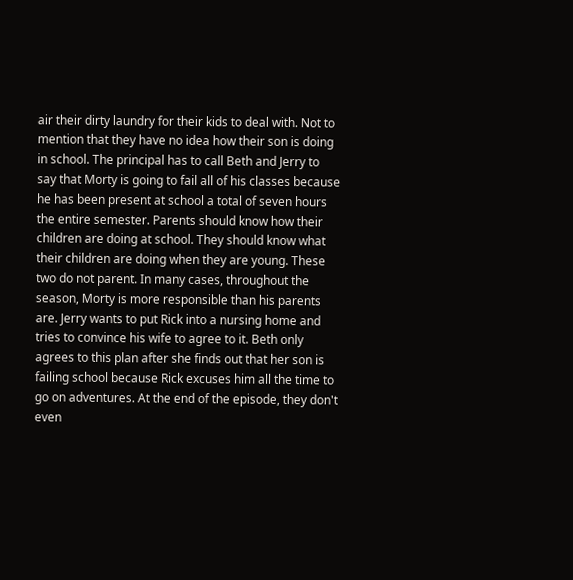air their dirty laundry for their kids to deal with. Not to mention that they have no idea how their son is doing in school. The principal has to call Beth and Jerry to say that Morty is going to fail all of his classes because he has been present at school a total of seven hours the entire semester. Parents should know how their children are doing at school. They should know what their children are doing when they are young. These two do not parent. In many cases, throughout the season, Morty is more responsible than his parents are. Jerry wants to put Rick into a nursing home and tries to convince his wife to agree to it. Beth only agrees to this plan after she finds out that her son is failing school because Rick excuses him all the time to go on adventures. At the end of the episode, they don't even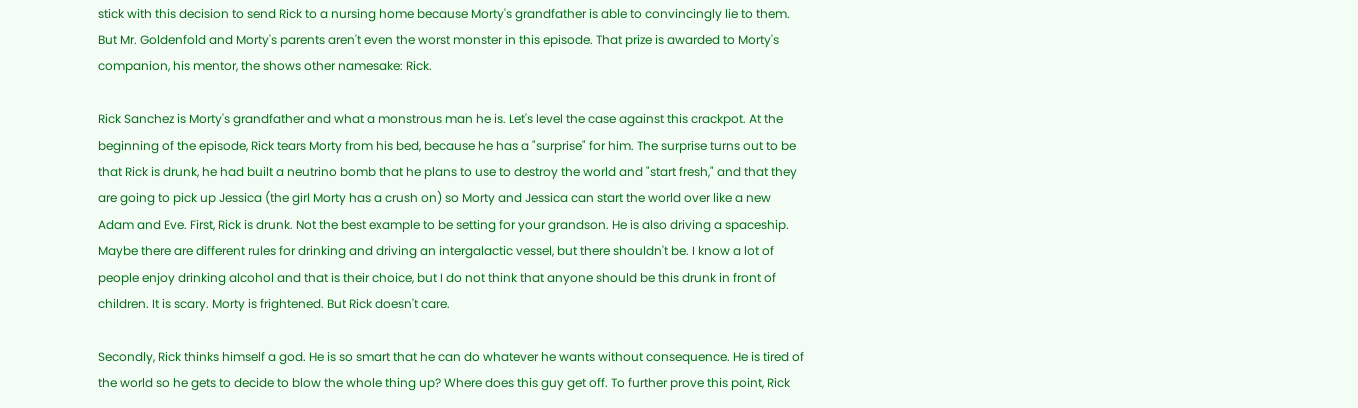stick with this decision to send Rick to a nursing home because Morty's grandfather is able to convincingly lie to them. But Mr. Goldenfold and Morty's parents aren't even the worst monster in this episode. That prize is awarded to Morty's companion, his mentor, the shows other namesake: Rick.

Rick Sanchez is Morty's grandfather and what a monstrous man he is. Let's level the case against this crackpot. At the beginning of the episode, Rick tears Morty from his bed, because he has a "surprise" for him. The surprise turns out to be that Rick is drunk, he had built a neutrino bomb that he plans to use to destroy the world and "start fresh," and that they are going to pick up Jessica (the girl Morty has a crush on) so Morty and Jessica can start the world over like a new Adam and Eve. First, Rick is drunk. Not the best example to be setting for your grandson. He is also driving a spaceship. Maybe there are different rules for drinking and driving an intergalactic vessel, but there shouldn't be. I know a lot of people enjoy drinking alcohol and that is their choice, but I do not think that anyone should be this drunk in front of children. It is scary. Morty is frightened. But Rick doesn't care.

Secondly, Rick thinks himself a god. He is so smart that he can do whatever he wants without consequence. He is tired of the world so he gets to decide to blow the whole thing up? Where does this guy get off. To further prove this point, Rick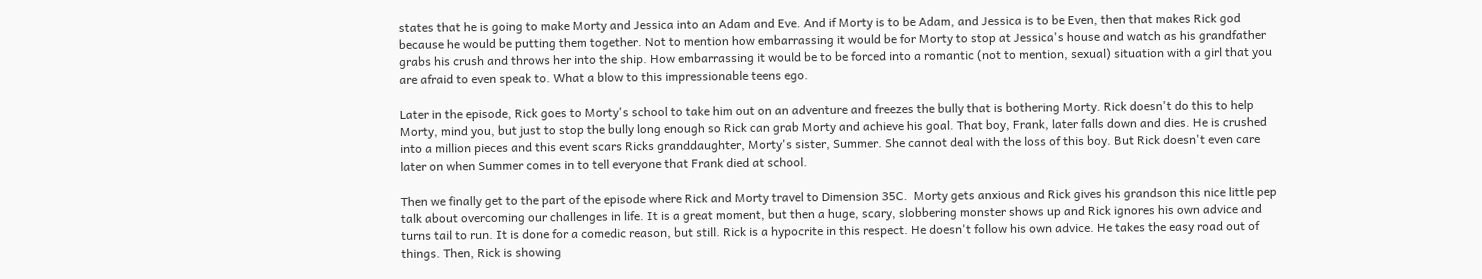states that he is going to make Morty and Jessica into an Adam and Eve. And if Morty is to be Adam, and Jessica is to be Even, then that makes Rick god because he would be putting them together. Not to mention how embarrassing it would be for Morty to stop at Jessica's house and watch as his grandfather grabs his crush and throws her into the ship. How embarrassing it would be to be forced into a romantic (not to mention, sexual) situation with a girl that you are afraid to even speak to. What a blow to this impressionable teens ego.

Later in the episode, Rick goes to Morty's school to take him out on an adventure and freezes the bully that is bothering Morty. Rick doesn't do this to help Morty, mind you, but just to stop the bully long enough so Rick can grab Morty and achieve his goal. That boy, Frank, later falls down and dies. He is crushed into a million pieces and this event scars Ricks granddaughter, Morty's sister, Summer. She cannot deal with the loss of this boy. But Rick doesn't even care later on when Summer comes in to tell everyone that Frank died at school.

Then we finally get to the part of the episode where Rick and Morty travel to Dimension 35C.  Morty gets anxious and Rick gives his grandson this nice little pep talk about overcoming our challenges in life. It is a great moment, but then a huge, scary, slobbering monster shows up and Rick ignores his own advice and turns tail to run. It is done for a comedic reason, but still. Rick is a hypocrite in this respect. He doesn't follow his own advice. He takes the easy road out of things. Then, Rick is showing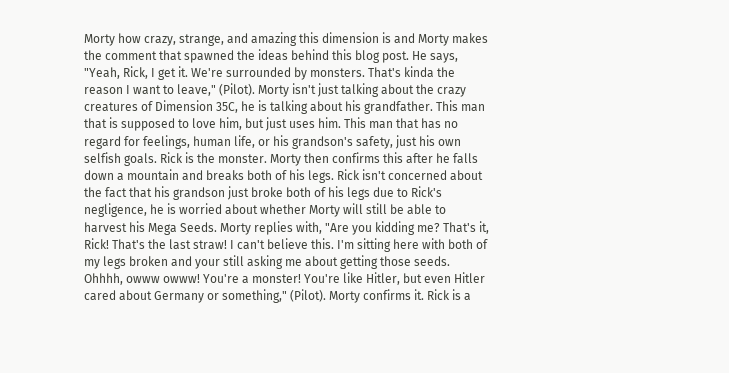Morty how crazy, strange, and amazing this dimension is and Morty makes the comment that spawned the ideas behind this blog post. He says, "Yeah, Rick, I get it. We're surrounded by monsters. That's kinda the reason I want to leave," (Pilot). Morty isn't just talking about the crazy creatures of Dimension 35C, he is talking about his grandfather. This man that is supposed to love him, but just uses him. This man that has no regard for feelings, human life, or his grandson's safety, just his own selfish goals. Rick is the monster. Morty then confirms this after he falls down a mountain and breaks both of his legs. Rick isn't concerned about the fact that his grandson just broke both of his legs due to Rick's negligence, he is worried about whether Morty will still be able to harvest his Mega Seeds. Morty replies with, "Are you kidding me? That's it, Rick! That's the last straw! I can't believe this. I'm sitting here with both of my legs broken and your still asking me about getting those seeds. Ohhhh, owww owww! You're a monster! You're like Hitler, but even Hitler cared about Germany or something," (Pilot). Morty confirms it. Rick is a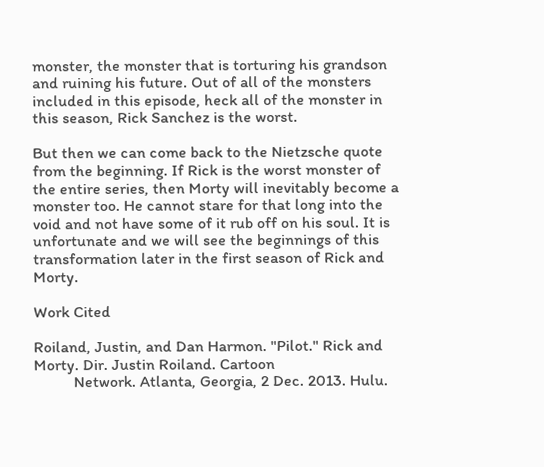monster, the monster that is torturing his grandson and ruining his future. Out of all of the monsters included in this episode, heck all of the monster in this season, Rick Sanchez is the worst.

But then we can come back to the Nietzsche quote from the beginning. If Rick is the worst monster of the entire series, then Morty will inevitably become a monster too. He cannot stare for that long into the void and not have some of it rub off on his soul. It is unfortunate and we will see the beginnings of this transformation later in the first season of Rick and Morty.

Work Cited

Roiland, Justin, and Dan Harmon. "Pilot." Rick and Morty. Dir. Justin Roiland. Cartoon
          Network. Atlanta, Georgia, 2 Dec. 2013. Hulu.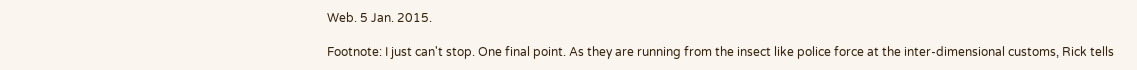Web. 5 Jan. 2015.

Footnote: I just can't stop. One final point. As they are running from the insect like police force at the inter-dimensional customs, Rick tells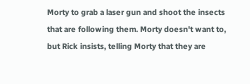Morty to grab a laser gun and shoot the insects that are following them. Morty doesn't want to, but Rick insists, telling Morty that they are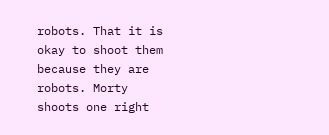robots. That it is okay to shoot them because they are robots. Morty shoots one right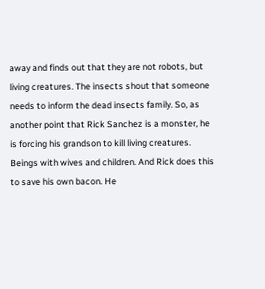away and finds out that they are not robots, but living creatures. The insects shout that someone needs to inform the dead insects family. So, as another point that Rick Sanchez is a monster, he is forcing his grandson to kill living creatures. Beings with wives and children. And Rick does this to save his own bacon. He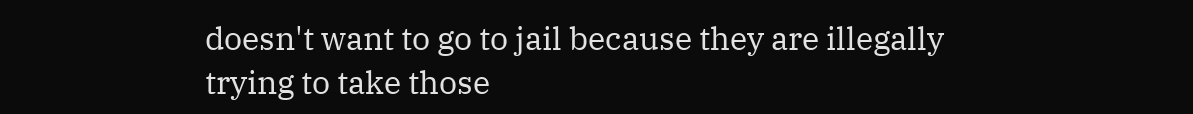doesn't want to go to jail because they are illegally trying to take those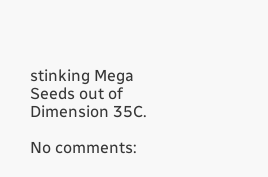stinking Mega Seeds out of Dimension 35C.

No comments: